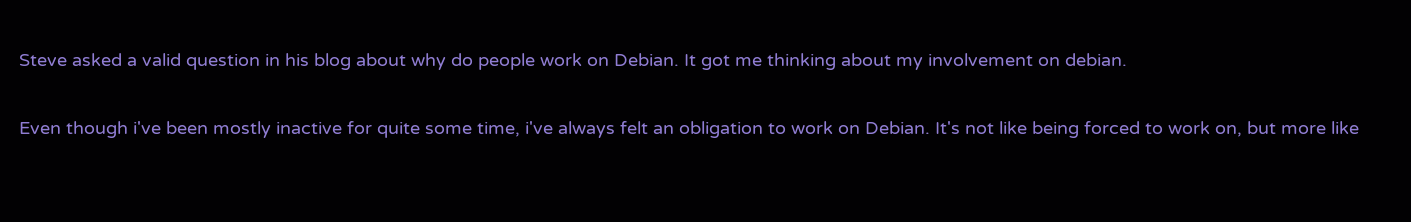Steve asked a valid question in his blog about why do people work on Debian. It got me thinking about my involvement on debian.

Even though i've been mostly inactive for quite some time, i've always felt an obligation to work on Debian. It's not like being forced to work on, but more like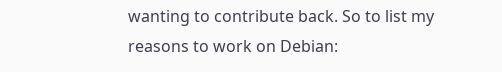wanting to contribute back. So to list my reasons to work on Debian: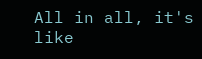All in all, it's like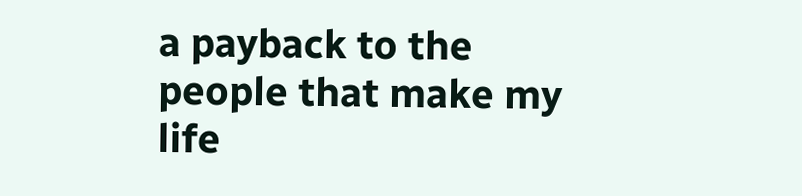a payback to the people that make my life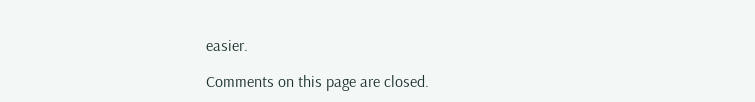easier.

Comments on this page are closed.